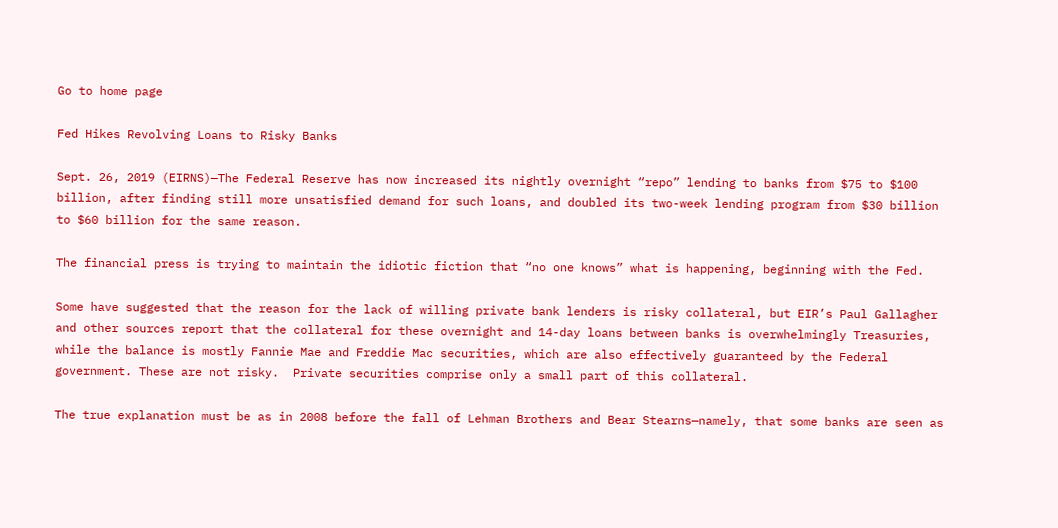Go to home page

Fed Hikes Revolving Loans to Risky Banks

Sept. 26, 2019 (EIRNS)—The Federal Reserve has now increased its nightly overnight “repo” lending to banks from $75 to $100 billion, after finding still more unsatisfied demand for such loans, and doubled its two-week lending program from $30 billion to $60 billion for the same reason.

The financial press is trying to maintain the idiotic fiction that “no one knows” what is happening, beginning with the Fed.

Some have suggested that the reason for the lack of willing private bank lenders is risky collateral, but EIR’s Paul Gallagher and other sources report that the collateral for these overnight and 14-day loans between banks is overwhelmingly Treasuries, while the balance is mostly Fannie Mae and Freddie Mac securities, which are also effectively guaranteed by the Federal government. These are not risky.  Private securities comprise only a small part of this collateral.

The true explanation must be as in 2008 before the fall of Lehman Brothers and Bear Stearns—namely, that some banks are seen as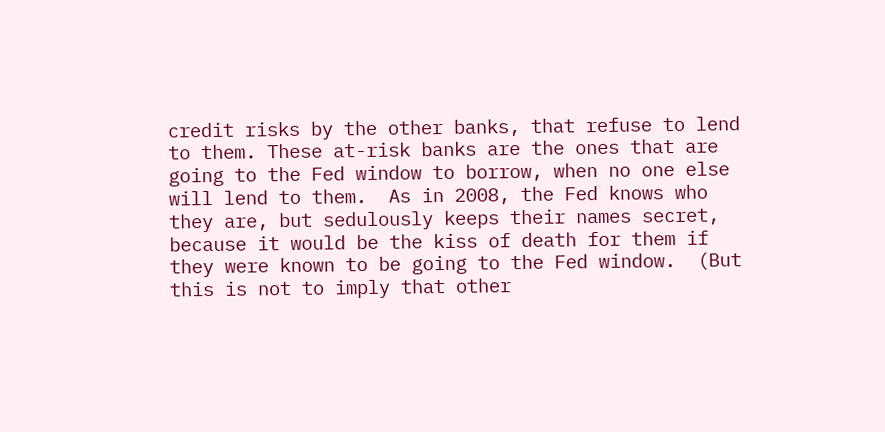credit risks by the other banks, that refuse to lend to them. These at-risk banks are the ones that are going to the Fed window to borrow, when no one else will lend to them.  As in 2008, the Fed knows who they are, but sedulously keeps their names secret, because it would be the kiss of death for them if they were known to be going to the Fed window.  (But this is not to imply that other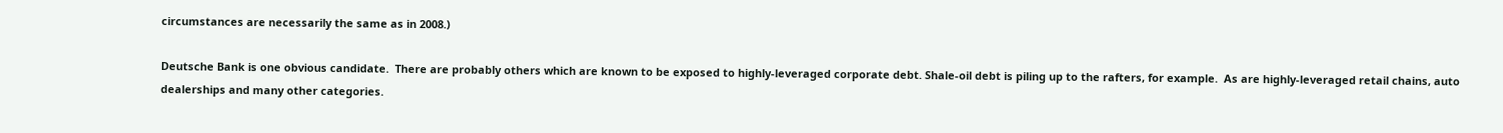circumstances are necessarily the same as in 2008.)

Deutsche Bank is one obvious candidate.  There are probably others which are known to be exposed to highly-leveraged corporate debt. Shale-oil debt is piling up to the rafters, for example.  As are highly-leveraged retail chains, auto dealerships and many other categories.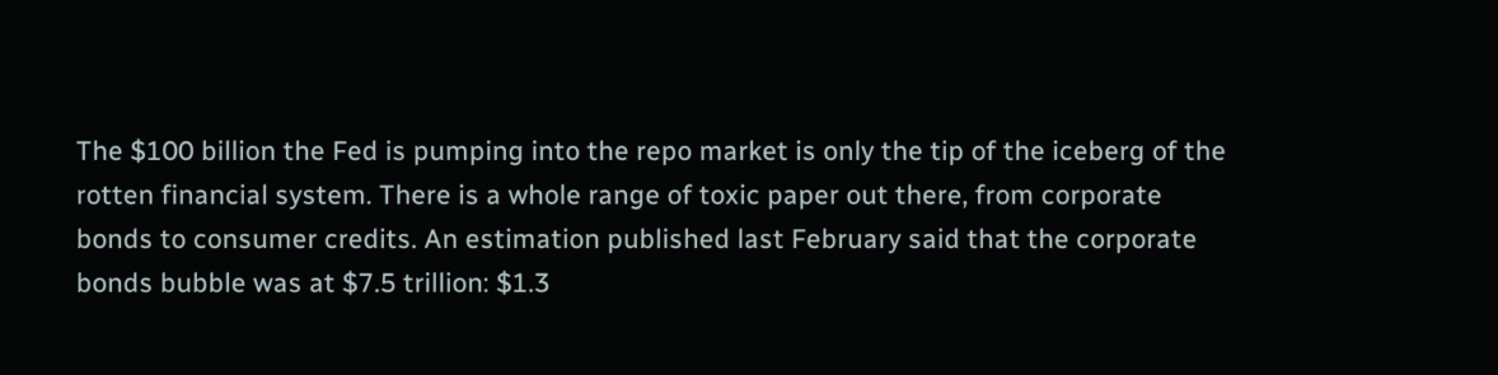The $100 billion the Fed is pumping into the repo market is only the tip of the iceberg of the rotten financial system. There is a whole range of toxic paper out there, from corporate bonds to consumer credits. An estimation published last February said that the corporate bonds bubble was at $7.5 trillion: $1.3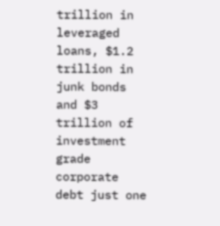trillion in leveraged loans, $1.2 trillion in junk bonds and $3 trillion of investment grade corporate debt just one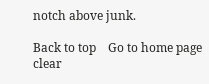notch above junk.

Back to top    Go to home page clear